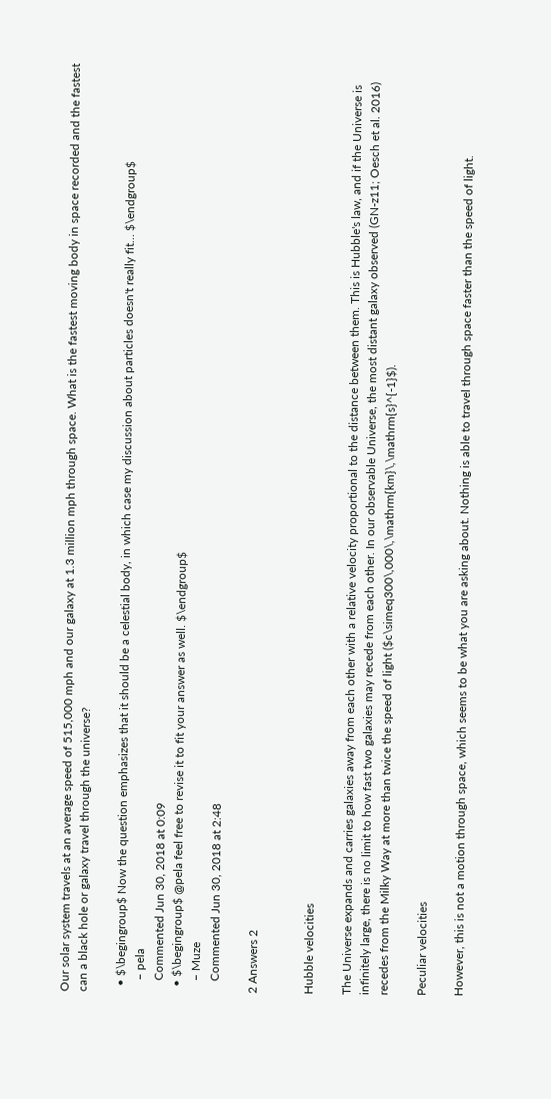Our solar system travels at an average speed of 515,000 mph and our galaxy at 1.3 million mph through space. What is the fastest moving body in space recorded and the fastest can a black hole or galaxy travel through the universe?

  • $\begingroup$ Now the question emphasizes that it should be a celestial body, in which case my discussion about particles doesn't really fit… $\endgroup$
    – pela
    Commented Jun 30, 2018 at 0:09
  • $\begingroup$ @pela feel free to revise it to fit your answer as well. $\endgroup$
    – Muze
    Commented Jun 30, 2018 at 2:48

2 Answers 2


Hubble velocities

The Universe expands and carries galaxies away from each other with a relative velocity proportional to the distance between them. This is Hubble's law, and if the Universe is infinitely large, there is no limit to how fast two galaxies may recede from each other. In our observable Universe, the most distant galaxy observed (GN-z11; Oesch et al. 2016) recedes from the Milky Way at more than twice the speed of light ($c\simeq300\,000\,\mathrm{km}\,\mathrm{s}^{-1}$).

Peculiar velocities

However, this is not a motion through space, which seems to be what you are asking about. Nothing is able to travel through space faster than the speed of light.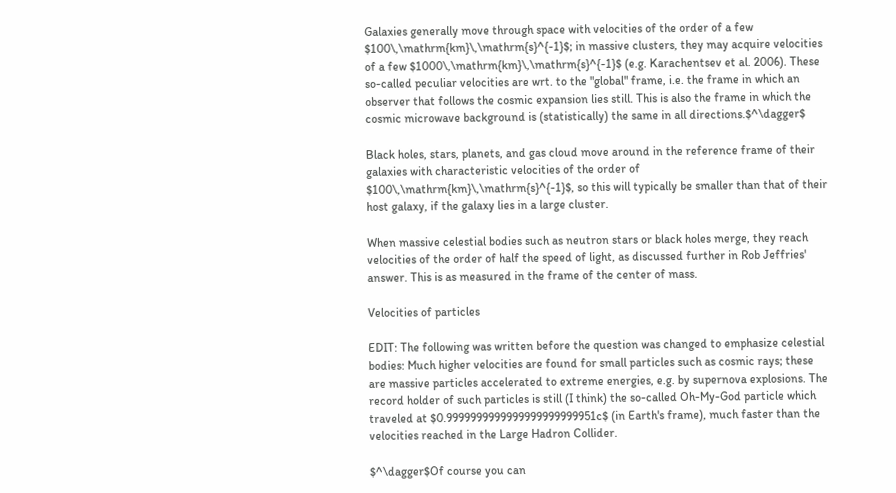Galaxies generally move through space with velocities of the order of a few $100\,\mathrm{km}\,\mathrm{s}^{-1}$; in massive clusters, they may acquire velocities of a few $1000\,\mathrm{km}\,\mathrm{s}^{-1}$ (e.g. Karachentsev et al. 2006). These so-called peculiar velocities are wrt. to the "global" frame, i.e. the frame in which an observer that follows the cosmic expansion lies still. This is also the frame in which the cosmic microwave background is (statistically) the same in all directions.$^\dagger$

Black holes, stars, planets, and gas cloud move around in the reference frame of their galaxies with characteristic velocities of the order of $100\,\mathrm{km}\,\mathrm{s}^{-1}$, so this will typically be smaller than that of their host galaxy, if the galaxy lies in a large cluster.

When massive celestial bodies such as neutron stars or black holes merge, they reach velocities of the order of half the speed of light, as discussed further in Rob Jeffries' answer. This is as measured in the frame of the center of mass.

Velocities of particles

EDIT: The following was written before the question was changed to emphasize celestial bodies: Much higher velocities are found for small particles such as cosmic rays; these are massive particles accelerated to extreme energies, e.g. by supernova explosions. The record holder of such particles is still (I think) the so-called Oh-My-God particle which traveled at $0.9999999999999999999999951c$ (in Earth's frame), much faster than the velocities reached in the Large Hadron Collider.

$^\dagger$Of course you can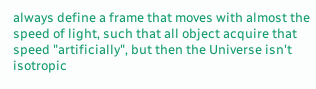always define a frame that moves with almost the speed of light, such that all object acquire that speed "artificially", but then the Universe isn't isotropic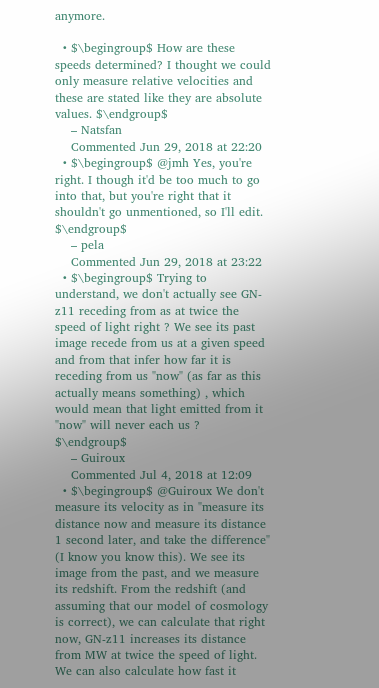anymore.

  • $\begingroup$ How are these speeds determined? I thought we could only measure relative velocities and these are stated like they are absolute values. $\endgroup$
    – Natsfan
    Commented Jun 29, 2018 at 22:20
  • $\begingroup$ @jmh Yes, you're right. I though it'd be too much to go into that, but you're right that it shouldn't go unmentioned, so I'll edit. $\endgroup$
    – pela
    Commented Jun 29, 2018 at 23:22
  • $\begingroup$ Trying to understand, we don't actually see GN-z11 receding from as at twice the speed of light right ? We see its past image recede from us at a given speed and from that infer how far it is receding from us "now" (as far as this actually means something) , which would mean that light emitted from it "now" will never each us ? $\endgroup$
    – Guiroux
    Commented Jul 4, 2018 at 12:09
  • $\begingroup$ @Guiroux We don't measure its velocity as in "measure its distance now and measure its distance 1 second later, and take the difference" (I know you know this). We see its image from the past, and we measure its redshift. From the redshift (and assuming that our model of cosmology is correct), we can calculate that right now, GN-z11 increases its distance from MW at twice the speed of light. We can also calculate how fast it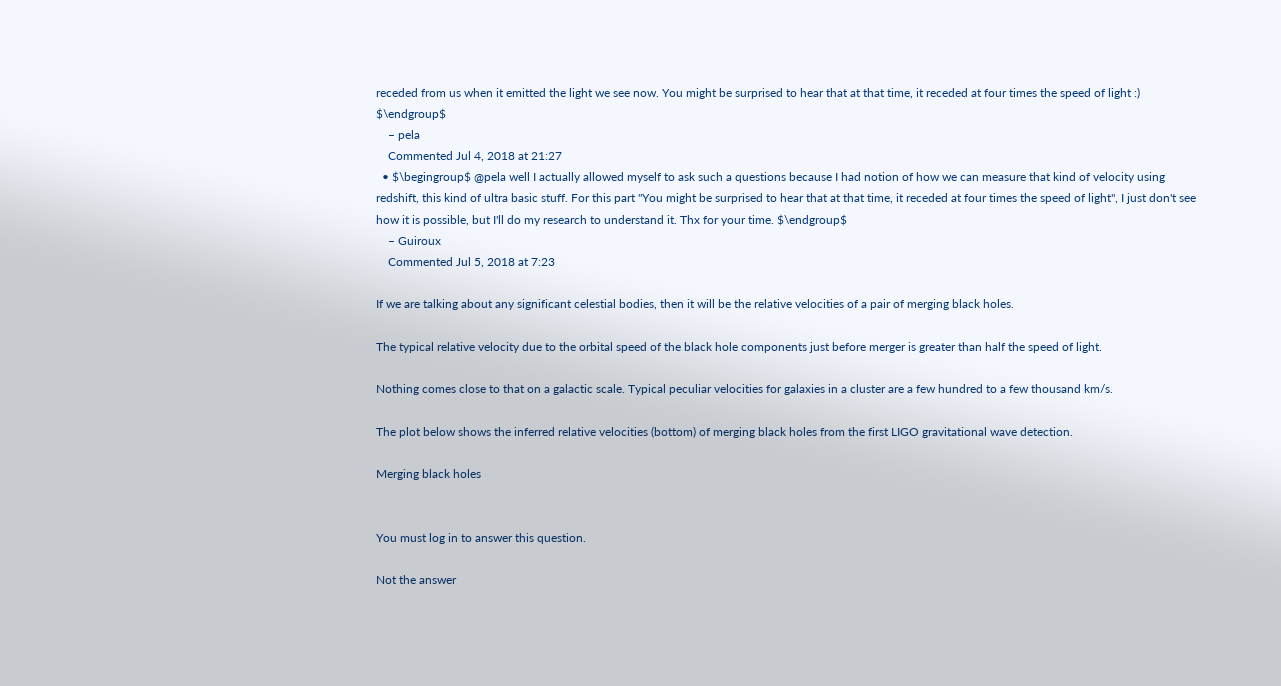receded from us when it emitted the light we see now. You might be surprised to hear that at that time, it receded at four times the speed of light :) $\endgroup$
    – pela
    Commented Jul 4, 2018 at 21:27
  • $\begingroup$ @pela well I actually allowed myself to ask such a questions because I had notion of how we can measure that kind of velocity using redshift, this kind of ultra basic stuff. For this part "You might be surprised to hear that at that time, it receded at four times the speed of light", I just don't see how it is possible, but I'll do my research to understand it. Thx for your time. $\endgroup$
    – Guiroux
    Commented Jul 5, 2018 at 7:23

If we are talking about any significant celestial bodies, then it will be the relative velocities of a pair of merging black holes.

The typical relative velocity due to the orbital speed of the black hole components just before merger is greater than half the speed of light.

Nothing comes close to that on a galactic scale. Typical peculiar velocities for galaxies in a cluster are a few hundred to a few thousand km/s.

The plot below shows the inferred relative velocities (bottom) of merging black holes from the first LIGO gravitational wave detection.

Merging black holes


You must log in to answer this question.

Not the answer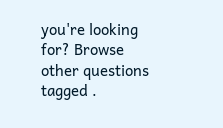you're looking for? Browse other questions tagged .